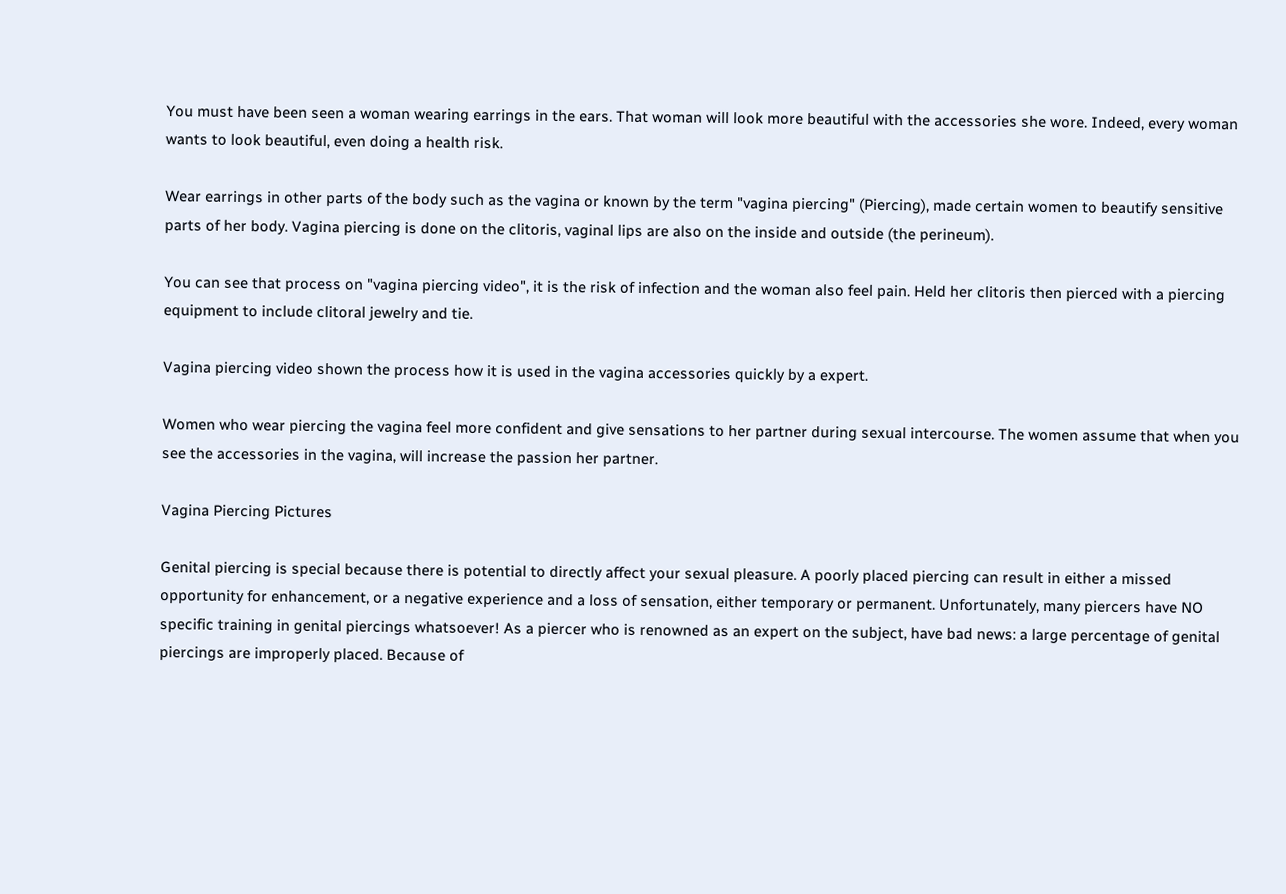You must have been seen a woman wearing earrings in the ears. That woman will look more beautiful with the accessories she wore. Indeed, every woman wants to look beautiful, even doing a health risk.

Wear earrings in other parts of the body such as the vagina or known by the term "vagina piercing" (Piercing), made certain women to beautify sensitive parts of her body. Vagina piercing is done on the clitoris, vaginal lips are also on the inside and outside (the perineum).

You can see that process on "vagina piercing video", it is the risk of infection and the woman also feel pain. Held her clitoris then pierced with a piercing equipment to include clitoral jewelry and tie.

Vagina piercing video shown the process how it is used in the vagina accessories quickly by a expert.

Women who wear piercing the vagina feel more confident and give sensations to her partner during sexual intercourse. The women assume that when you see the accessories in the vagina, will increase the passion her partner.

Vagina Piercing Pictures

Genital piercing is special because there is potential to directly affect your sexual pleasure. A poorly placed piercing can result in either a missed opportunity for enhancement, or a negative experience and a loss of sensation, either temporary or permanent. Unfortunately, many piercers have NO specific training in genital piercings whatsoever! As a piercer who is renowned as an expert on the subject, have bad news: a large percentage of genital piercings are improperly placed. Because of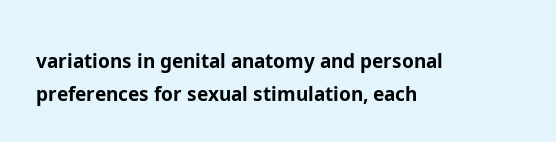variations in genital anatomy and personal preferences for sexual stimulation, each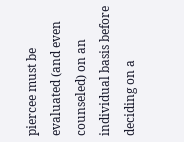piercee must be evaluated (and even counseled) on an individual basis before deciding on a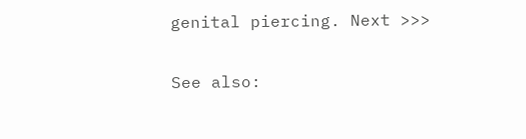genital piercing. Next >>>

See also: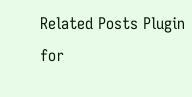Related Posts Plugin for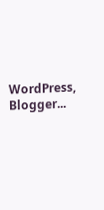WordPress, Blogger...